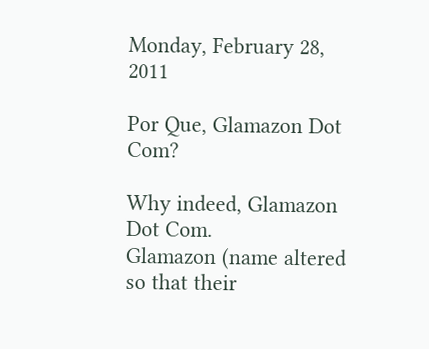Monday, February 28, 2011

Por Que, Glamazon Dot Com?

Why indeed, Glamazon Dot Com.
Glamazon (name altered so that their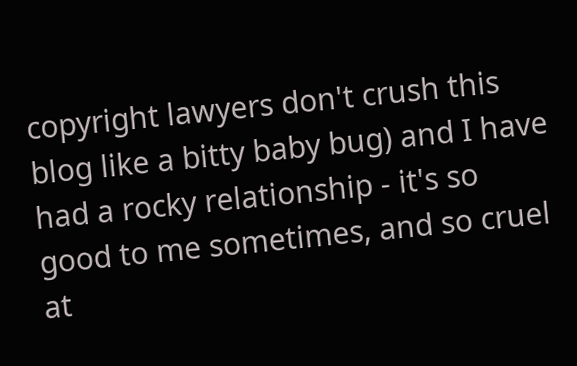copyright lawyers don't crush this blog like a bitty baby bug) and I have had a rocky relationship - it's so good to me sometimes, and so cruel at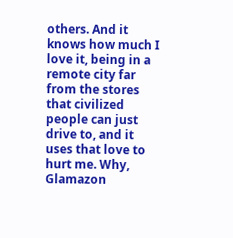others. And it knows how much I love it, being in a remote city far from the stores that civilized people can just drive to, and it uses that love to hurt me. Why, Glamazon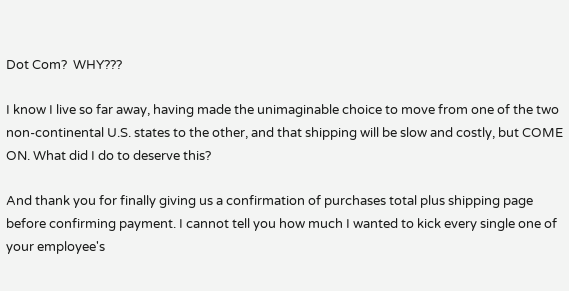Dot Com?  WHY???

I know I live so far away, having made the unimaginable choice to move from one of the two non-continental U.S. states to the other, and that shipping will be slow and costly, but COME ON. What did I do to deserve this?

And thank you for finally giving us a confirmation of purchases total plus shipping page before confirming payment. I cannot tell you how much I wanted to kick every single one of your employee's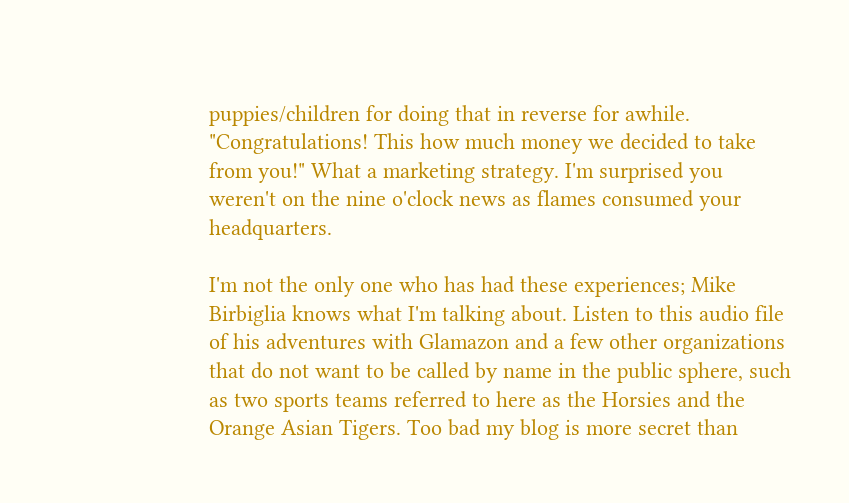puppies/children for doing that in reverse for awhile. "Congratulations! This how much money we decided to take from you!" What a marketing strategy. I'm surprised you weren't on the nine o'clock news as flames consumed your headquarters.

I'm not the only one who has had these experiences; Mike Birbiglia knows what I'm talking about. Listen to this audio file of his adventures with Glamazon and a few other organizations that do not want to be called by name in the public sphere, such as two sports teams referred to here as the Horsies and the Orange Asian Tigers. Too bad my blog is more secret than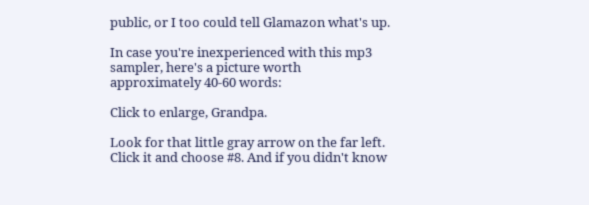public, or I too could tell Glamazon what's up.

In case you're inexperienced with this mp3 sampler, here's a picture worth approximately 40-60 words:

Click to enlarge, Grandpa.

Look for that little gray arrow on the far left. Click it and choose #8. And if you didn't know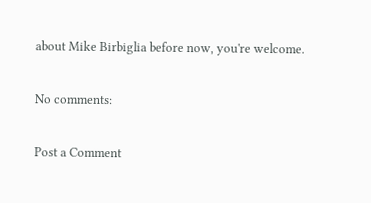about Mike Birbiglia before now, you're welcome.

No comments:

Post a Comment